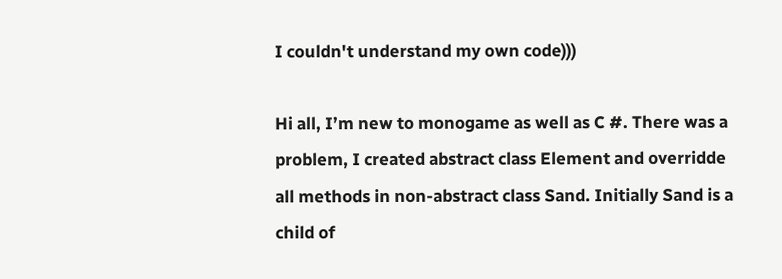I couldn't understand my own code)))

Hi all, I’m new to monogame as well as C #. There was a problem, I created abstract class Element and overridde all methods in non-abstract class Sand. Initially Sand is a child of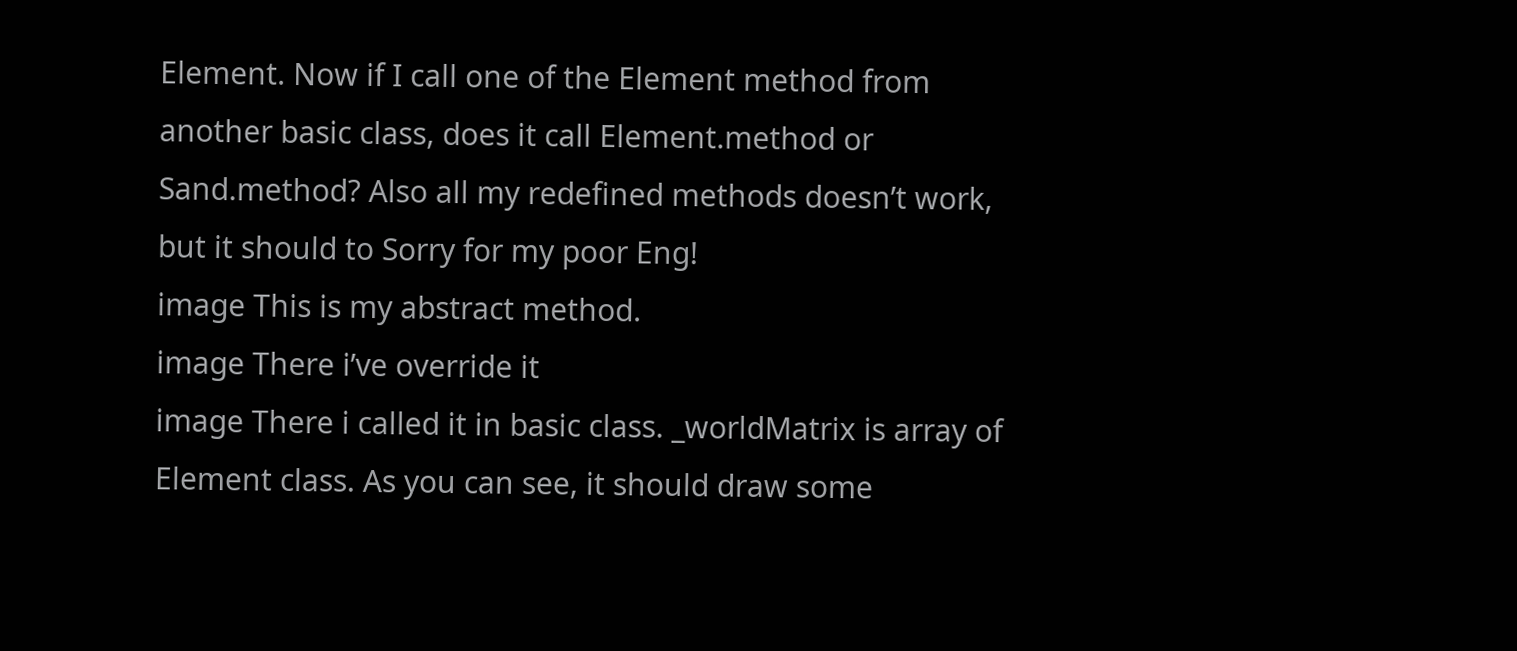Element. Now if I call one of the Element method from another basic class, does it call Element.method or Sand.method? Also all my redefined methods doesn’t work, but it should to Sorry for my poor Eng!
image This is my abstract method.
image There i’ve override it
image There i called it in basic class. _worldMatrix is array of Element class. As you can see, it should draw some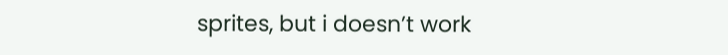sprites, but i doesn’t work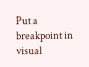Put a breakpoint in visual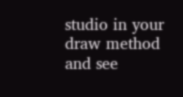studio in your draw method and see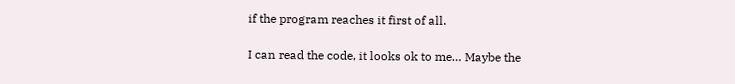if the program reaches it first of all.

I can read the code, it looks ok to me… Maybe the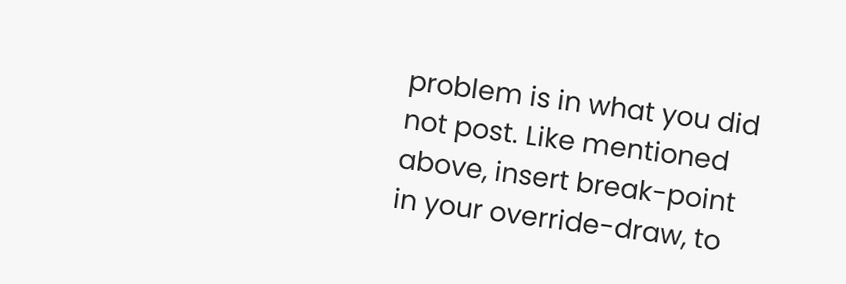problem is in what you did not post. Like mentioned above, insert break-point in your override-draw, to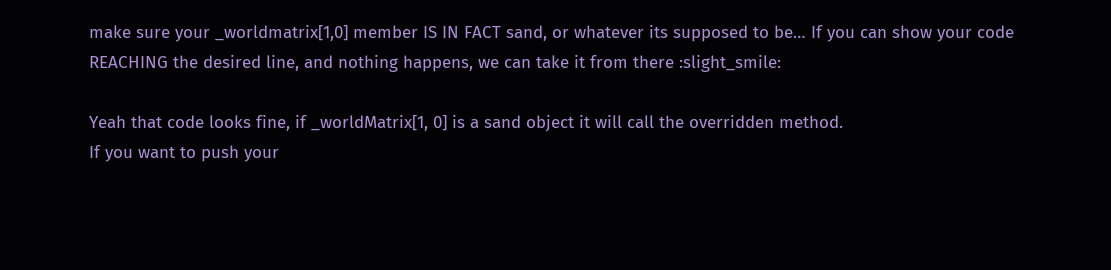make sure your _worldmatrix[1,0] member IS IN FACT sand, or whatever its supposed to be… If you can show your code REACHING the desired line, and nothing happens, we can take it from there :slight_smile:

Yeah that code looks fine, if _worldMatrix[1, 0] is a sand object it will call the overridden method.
If you want to push your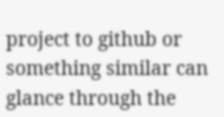project to github or something similar can glance through the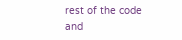rest of the code and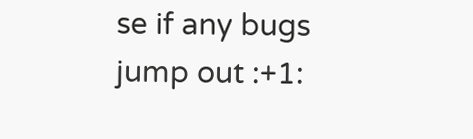se if any bugs jump out :+1: